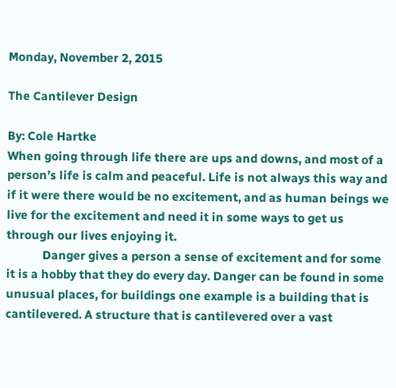Monday, November 2, 2015

The Cantilever Design

By: Cole Hartke
When going through life there are ups and downs, and most of a person’s life is calm and peaceful. Life is not always this way and if it were there would be no excitement, and as human beings we live for the excitement and need it in some ways to get us through our lives enjoying it.
            Danger gives a person a sense of excitement and for some it is a hobby that they do every day. Danger can be found in some unusual places, for buildings one example is a building that is cantilevered. A structure that is cantilevered over a vast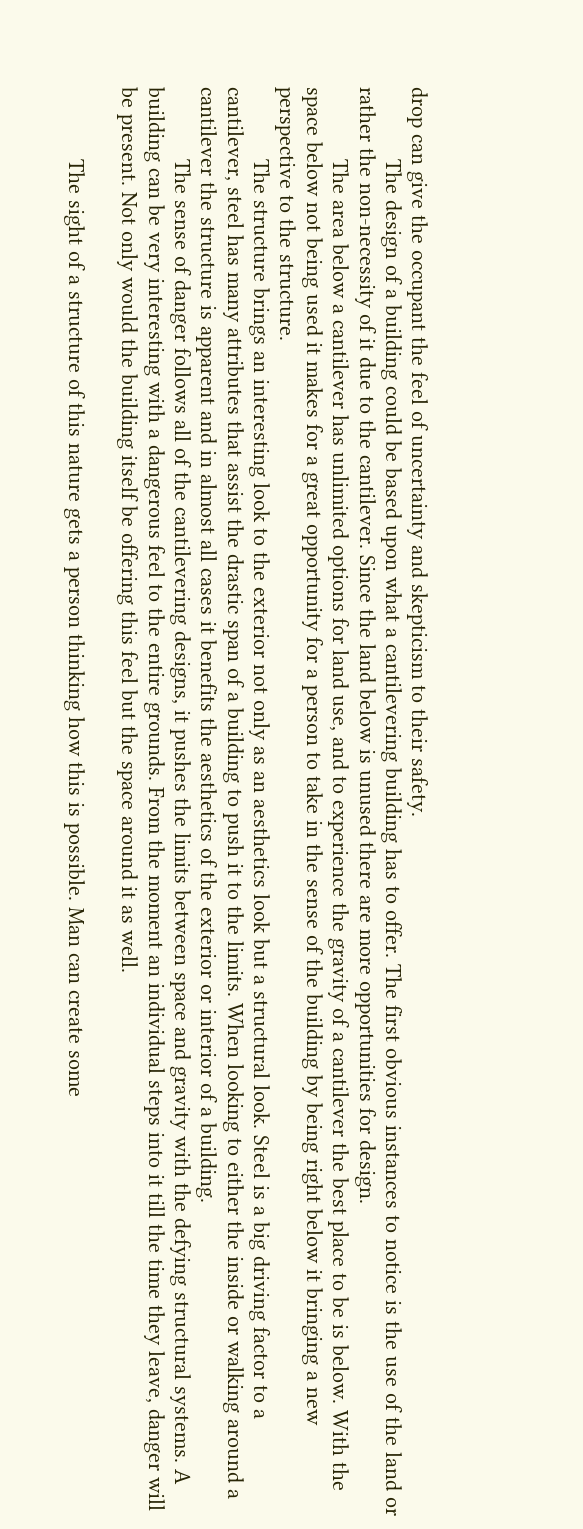drop can give the occupant the feel of uncertainty and skepticism to their safety.
            The design of a building could be based upon what a cantilevering building has to offer. The first obvious instances to notice is the use of the land or rather the non-necessity of it due to the cantilever. Since the land below is unused there are more opportunities for design.
            The area below a cantilever has unlimited options for land use, and to experience the gravity of a cantilever the best place to be is below. With the space below not being used it makes for a great opportunity for a person to take in the sense of the building by being right below it bringing a new perspective to the structure.
            The structure brings an interesting look to the exterior not only as an aesthetics look but a structural look. Steel is a big driving factor to a cantilever, steel has many attributes that assist the drastic span of a building to push it to the limits. When looking to either the inside or walking around a cantilever the structure is apparent and in almost all cases it benefits the aesthetics of the exterior or interior of a building.
            The sense of danger follows all of the cantilevering designs, it pushes the limits between space and gravity with the defying structural systems. A building can be very interesting with a dangerous feel to the entire grounds. From the moment an individual steps into it till the time they leave, danger will be present. Not only would the building itself be offering this feel but the space around it as well.

            The sight of a structure of this nature gets a person thinking how this is possible. Man can create some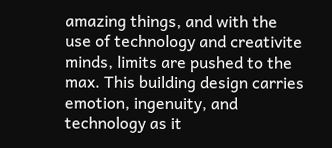amazing things, and with the use of technology and creativite minds, limits are pushed to the max. This building design carries emotion, ingenuity, and technology as it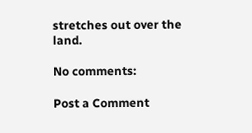stretches out over the land.

No comments:

Post a Comment